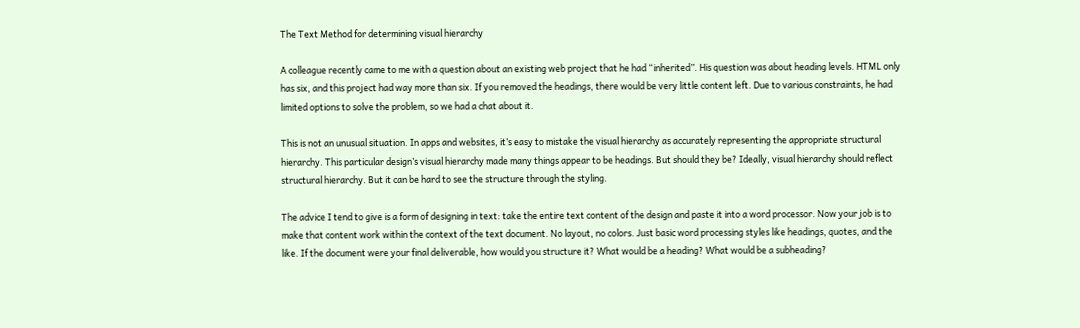The Text Method for determining visual hierarchy

A colleague recently came to me with a question about an existing web project that he had “inherited”. His question was about heading levels. HTML only has six, and this project had way more than six. If you removed the headings, there would be very little content left. Due to various constraints, he had limited options to solve the problem, so we had a chat about it.

This is not an unusual situation. In apps and websites, it’s easy to mistake the visual hierarchy as accurately representing the appropriate structural hierarchy. This particular design’s visual hierarchy made many things appear to be headings. But should they be? Ideally, visual hierarchy should reflect structural hierarchy. But it can be hard to see the structure through the styling.

The advice I tend to give is a form of designing in text: take the entire text content of the design and paste it into a word processor. Now your job is to make that content work within the context of the text document. No layout, no colors. Just basic word processing styles like headings, quotes, and the like. If the document were your final deliverable, how would you structure it? What would be a heading? What would be a subheading?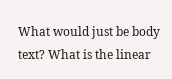What would just be body text? What is the linear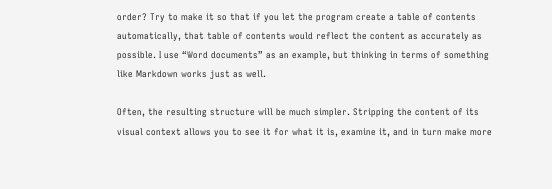order? Try to make it so that if you let the program create a table of contents automatically, that table of contents would reflect the content as accurately as possible. I use “Word documents” as an example, but thinking in terms of something like Markdown works just as well.

Often, the resulting structure will be much simpler. Stripping the content of its visual context allows you to see it for what it is, examine it, and in turn make more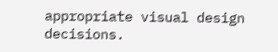appropriate visual design decisions.